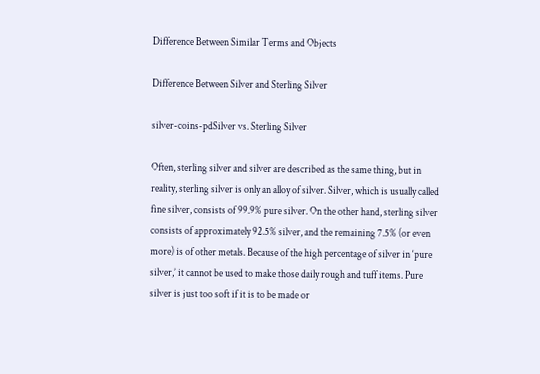Difference Between Similar Terms and Objects

Difference Between Silver and Sterling Silver

silver-coins-pdSilver vs. Sterling Silver

Often, sterling silver and silver are described as the same thing, but in reality, sterling silver is only an alloy of silver. Silver, which is usually called fine silver, consists of 99.9% pure silver. On the other hand, sterling silver consists of approximately 92.5% silver, and the remaining 7.5% (or even more) is of other metals. Because of the high percentage of silver in ‘pure silver,’ it cannot be used to make those daily rough and tuff items. Pure silver is just too soft if it is to be made or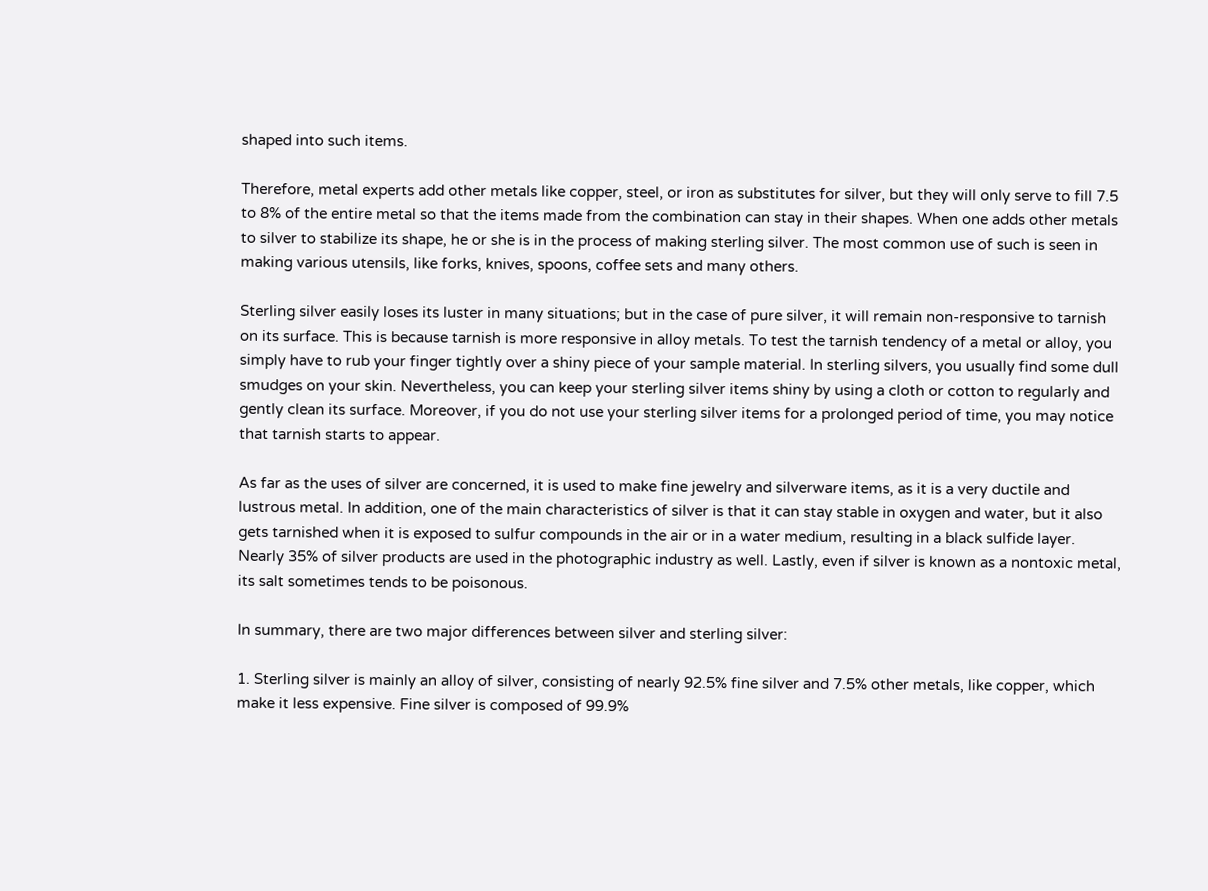shaped into such items.

Therefore, metal experts add other metals like copper, steel, or iron as substitutes for silver, but they will only serve to fill 7.5 to 8% of the entire metal so that the items made from the combination can stay in their shapes. When one adds other metals to silver to stabilize its shape, he or she is in the process of making sterling silver. The most common use of such is seen in making various utensils, like forks, knives, spoons, coffee sets and many others.

Sterling silver easily loses its luster in many situations; but in the case of pure silver, it will remain non-responsive to tarnish on its surface. This is because tarnish is more responsive in alloy metals. To test the tarnish tendency of a metal or alloy, you simply have to rub your finger tightly over a shiny piece of your sample material. In sterling silvers, you usually find some dull smudges on your skin. Nevertheless, you can keep your sterling silver items shiny by using a cloth or cotton to regularly and gently clean its surface. Moreover, if you do not use your sterling silver items for a prolonged period of time, you may notice that tarnish starts to appear.

As far as the uses of silver are concerned, it is used to make fine jewelry and silverware items, as it is a very ductile and lustrous metal. In addition, one of the main characteristics of silver is that it can stay stable in oxygen and water, but it also gets tarnished when it is exposed to sulfur compounds in the air or in a water medium, resulting in a black sulfide layer. Nearly 35% of silver products are used in the photographic industry as well. Lastly, even if silver is known as a nontoxic metal, its salt sometimes tends to be poisonous.

In summary, there are two major differences between silver and sterling silver:

1. Sterling silver is mainly an alloy of silver, consisting of nearly 92.5% fine silver and 7.5% other metals, like copper, which make it less expensive. Fine silver is composed of 99.9%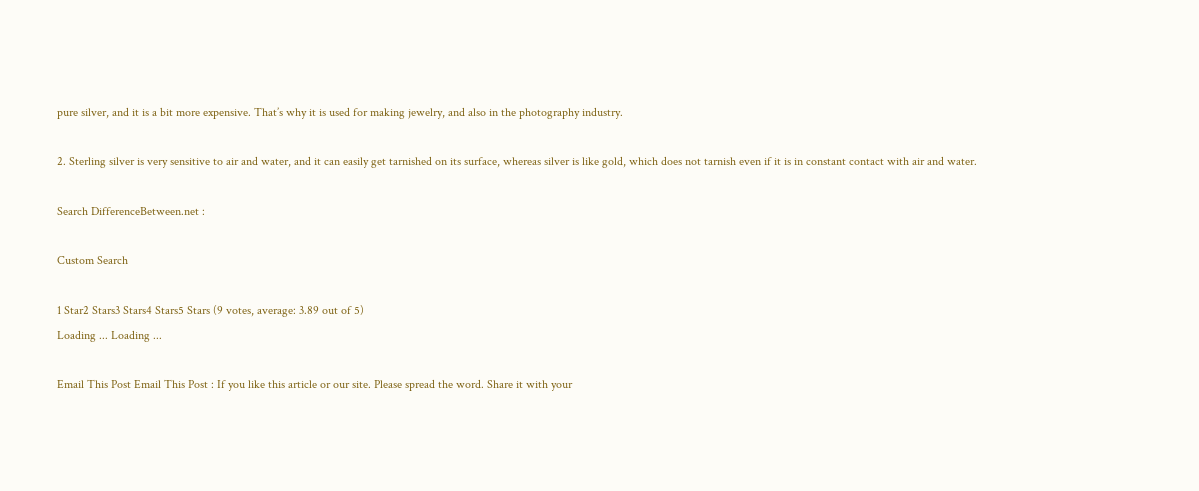pure silver, and it is a bit more expensive. That’s why it is used for making jewelry, and also in the photography industry.

2. Sterling silver is very sensitive to air and water, and it can easily get tarnished on its surface, whereas silver is like gold, which does not tarnish even if it is in constant contact with air and water.

Search DifferenceBetween.net :

Custom Search

1 Star2 Stars3 Stars4 Stars5 Stars (9 votes, average: 3.89 out of 5)
Loading ... Loading ...

Email This Post Email This Post : If you like this article or our site. Please spread the word. Share it with your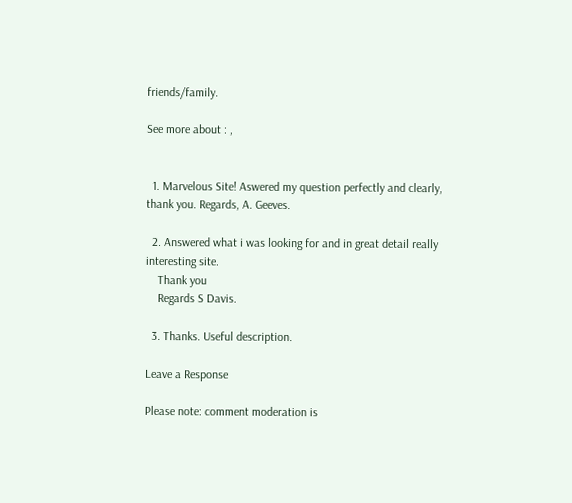friends/family.

See more about : ,


  1. Marvelous Site! Aswered my question perfectly and clearly, thank you. Regards, A. Geeves.

  2. Answered what i was looking for and in great detail really interesting site.
    Thank you
    Regards S Davis.

  3. Thanks. Useful description.

Leave a Response

Please note: comment moderation is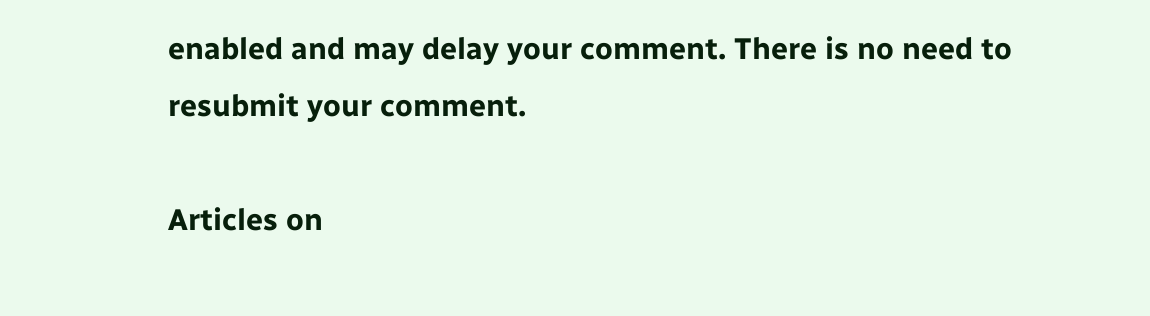enabled and may delay your comment. There is no need to resubmit your comment.

Articles on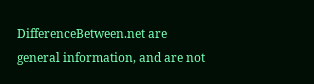DifferenceBetween.net are general information, and are not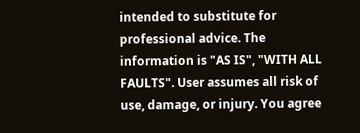intended to substitute for professional advice. The information is "AS IS", "WITH ALL FAULTS". User assumes all risk of use, damage, or injury. You agree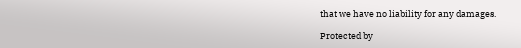that we have no liability for any damages.

Protected by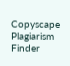Copyscape Plagiarism Finder